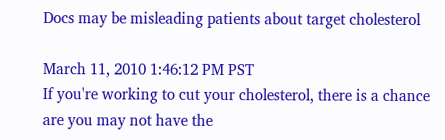Docs may be misleading patients about target cholesterol

March 11, 2010 1:46:12 PM PST
If you're working to cut your cholesterol, there is a chance are you may not have the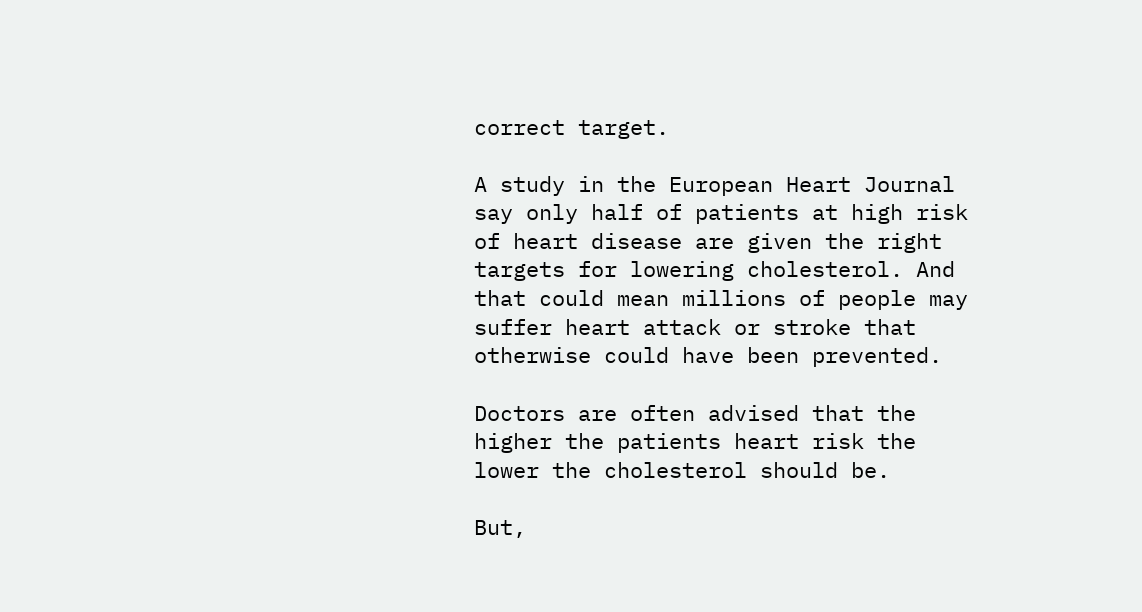correct target.

A study in the European Heart Journal say only half of patients at high risk of heart disease are given the right targets for lowering cholesterol. And that could mean millions of people may suffer heart attack or stroke that otherwise could have been prevented.

Doctors are often advised that the higher the patients heart risk the lower the cholesterol should be.

But,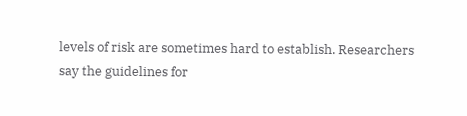levels of risk are sometimes hard to establish. Researchers say the guidelines for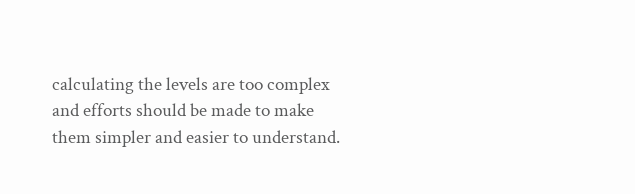calculating the levels are too complex and efforts should be made to make them simpler and easier to understand.